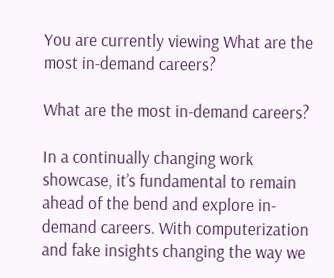You are currently viewing What are the most in-demand careers?

What are the most in-demand careers?

In a continually changing work showcase, it’s fundamental to remain ahead of the bend and explore in-demand careers. With computerization and fake insights changing the way we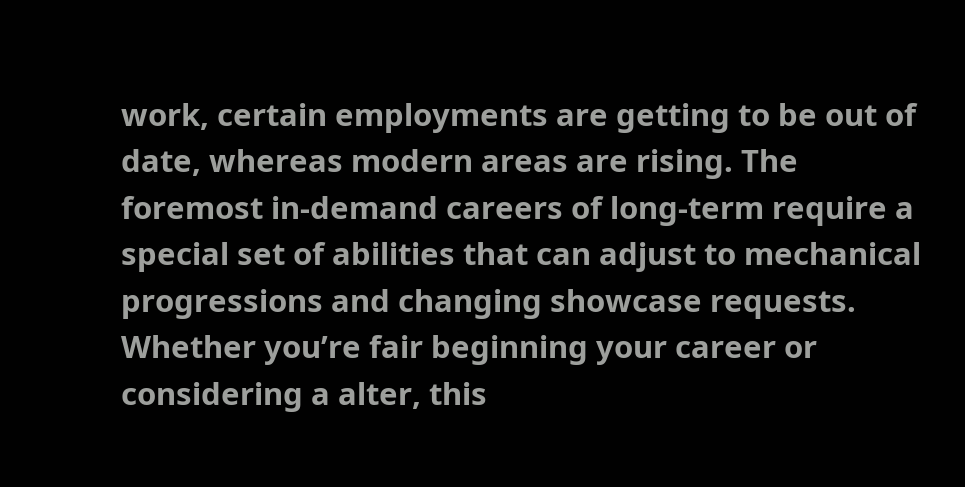work, certain employments are getting to be out of date, whereas modern areas are rising. The foremost in-demand careers of long-term require a special set of abilities that can adjust to mechanical progressions and changing showcase requests. Whether you’re fair beginning your career or considering a alter, this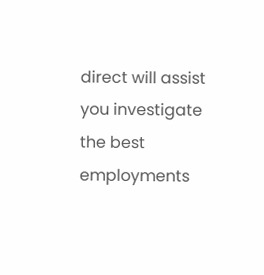direct will assist you investigate the best employments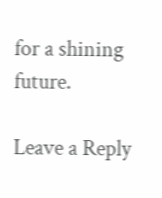for a shining future.

Leave a Reply